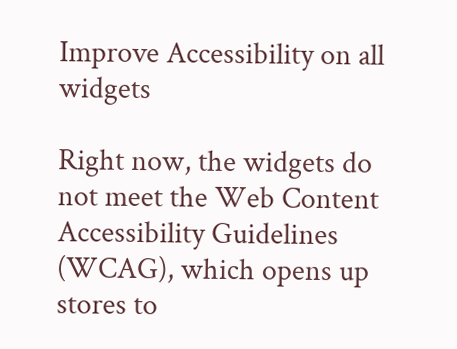Improve Accessibility on all widgets

Right now, the widgets do not meet the Web Content Accessibility Guidelines (WCAG), which opens up stores to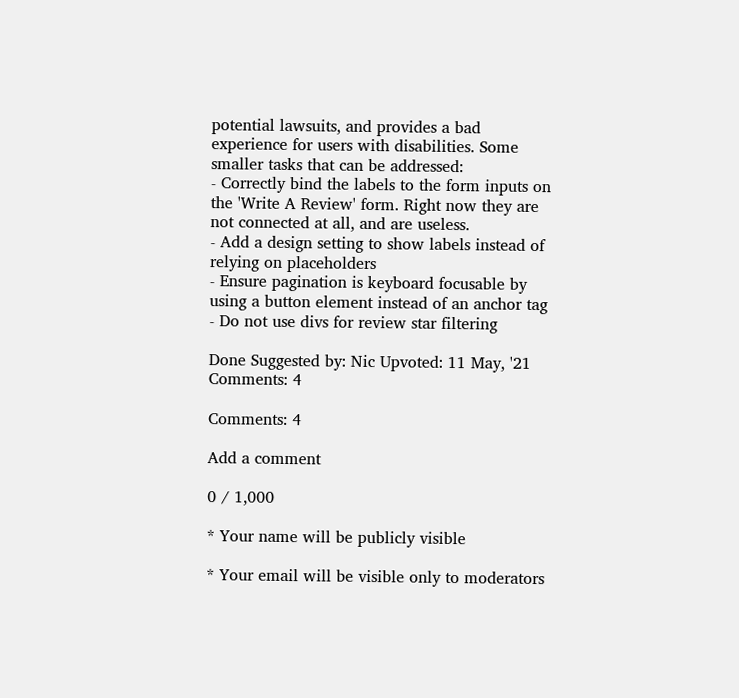potential lawsuits, and provides a bad experience for users with disabilities. Some smaller tasks that can be addressed:
- Correctly bind the labels to the form inputs on the 'Write A Review' form. Right now they are not connected at all, and are useless.
- Add a design setting to show labels instead of relying on placeholders
- Ensure pagination is keyboard focusable by using a button element instead of an anchor tag
- Do not use divs for review star filtering

Done Suggested by: Nic Upvoted: 11 May, '21 Comments: 4

Comments: 4

Add a comment

0 / 1,000

* Your name will be publicly visible

* Your email will be visible only to moderators